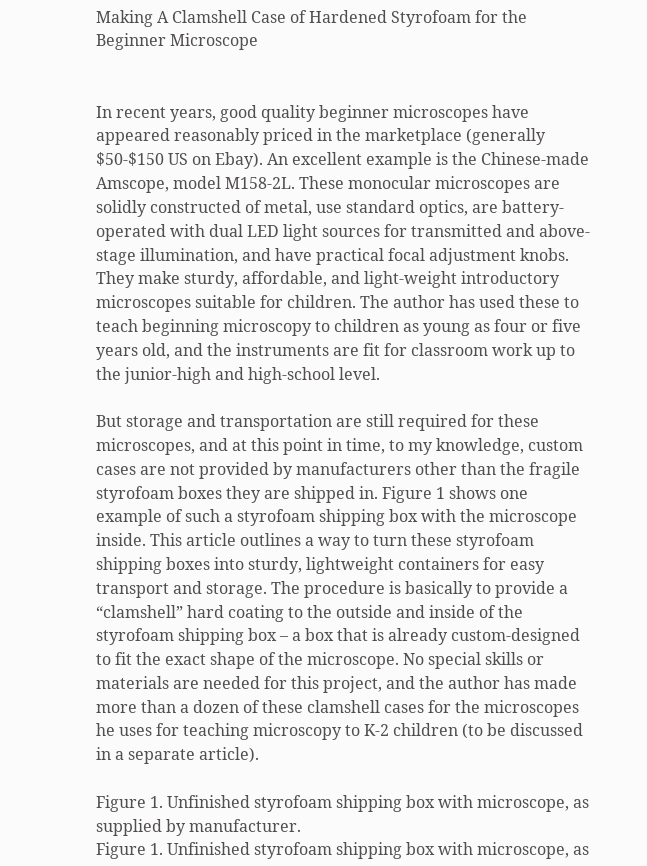Making A Clamshell Case of Hardened Styrofoam for the Beginner Microscope


In recent years, good quality beginner microscopes have appeared reasonably priced in the marketplace (generally $50-$150 US on Ebay). An excellent example is the Chinese-made Amscope, model M158-2L. These monocular microscopes are solidly constructed of metal, use standard optics, are battery-operated with dual LED light sources for transmitted and above-stage illumination, and have practical focal adjustment knobs. They make sturdy, affordable, and light-weight introductory microscopes suitable for children. The author has used these to teach beginning microscopy to children as young as four or five years old, and the instruments are fit for classroom work up to the junior-high and high-school level.

But storage and transportation are still required for these microscopes, and at this point in time, to my knowledge, custom cases are not provided by manufacturers other than the fragile styrofoam boxes they are shipped in. Figure 1 shows one example of such a styrofoam shipping box with the microscope inside. This article outlines a way to turn these styrofoam shipping boxes into sturdy, lightweight containers for easy transport and storage. The procedure is basically to provide a “clamshell” hard coating to the outside and inside of the styrofoam shipping box – a box that is already custom-designed to fit the exact shape of the microscope. No special skills or materials are needed for this project, and the author has made more than a dozen of these clamshell cases for the microscopes he uses for teaching microscopy to K-2 children (to be discussed in a separate article).

Figure 1. Unfinished styrofoam shipping box with microscope, as supplied by manufacturer.
Figure 1. Unfinished styrofoam shipping box with microscope, as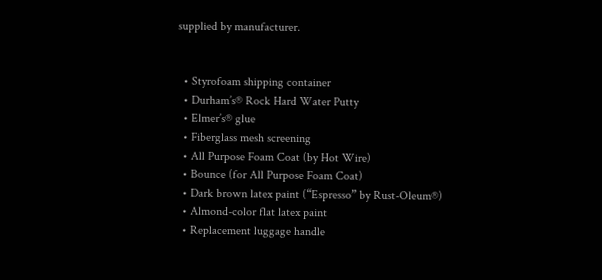supplied by manufacturer.


  • Styrofoam shipping container
  • Durham’s® Rock Hard Water Putty
  • Elmer’s® glue
  • Fiberglass mesh screening
  • All Purpose Foam Coat (by Hot Wire)
  • Bounce (for All Purpose Foam Coat)
  • Dark brown latex paint (“Espresso” by Rust-Oleum®)
  • Almond-color flat latex paint
  • Replacement luggage handle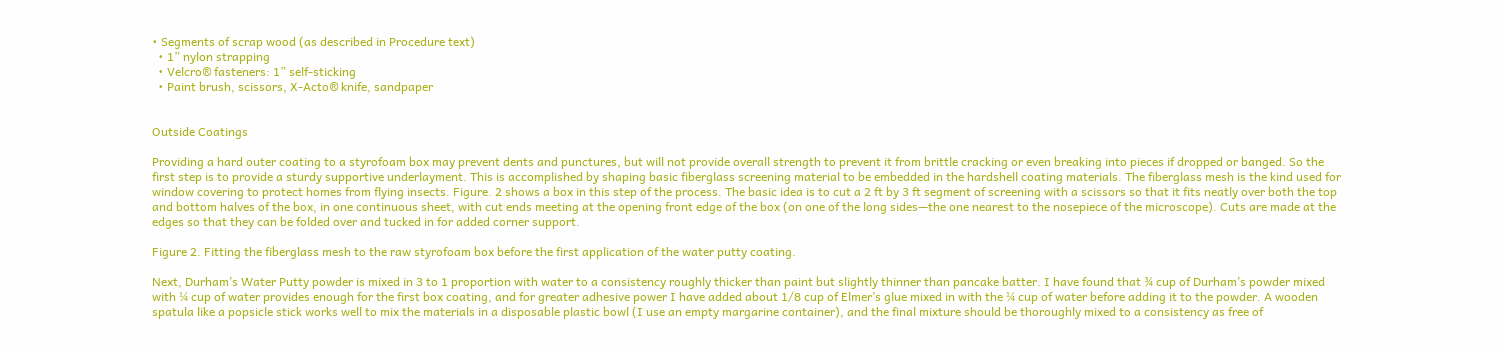• Segments of scrap wood (as described in Procedure text)
  • 1” nylon strapping
  • Velcro® fasteners: 1” self-sticking
  • Paint brush, scissors, X-Acto® knife, sandpaper


Outside Coatings

Providing a hard outer coating to a styrofoam box may prevent dents and punctures, but will not provide overall strength to prevent it from brittle cracking or even breaking into pieces if dropped or banged. So the first step is to provide a sturdy supportive underlayment. This is accomplished by shaping basic fiberglass screening material to be embedded in the hardshell coating materials. The fiberglass mesh is the kind used for window covering to protect homes from flying insects. Figure. 2 shows a box in this step of the process. The basic idea is to cut a 2 ft by 3 ft segment of screening with a scissors so that it fits neatly over both the top and bottom halves of the box, in one continuous sheet, with cut ends meeting at the opening front edge of the box (on one of the long sides—the one nearest to the nosepiece of the microscope). Cuts are made at the edges so that they can be folded over and tucked in for added corner support.

Figure 2. Fitting the fiberglass mesh to the raw styrofoam box before the first application of the water putty coating.

Next, Durham’s Water Putty powder is mixed in 3 to 1 proportion with water to a consistency roughly thicker than paint but slightly thinner than pancake batter. I have found that ¾ cup of Durham’s powder mixed with ¼ cup of water provides enough for the first box coating, and for greater adhesive power I have added about 1/8 cup of Elmer’s glue mixed in with the ¼ cup of water before adding it to the powder. A wooden spatula like a popsicle stick works well to mix the materials in a disposable plastic bowl (I use an empty margarine container), and the final mixture should be thoroughly mixed to a consistency as free of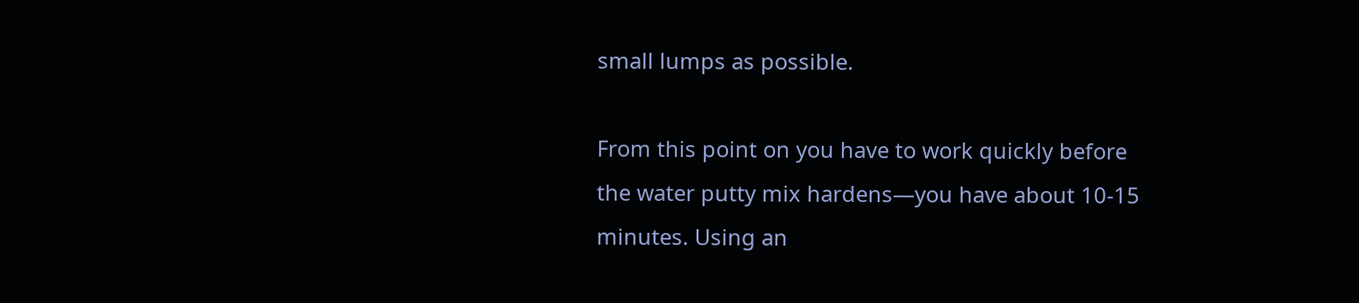small lumps as possible.

From this point on you have to work quickly before the water putty mix hardens—you have about 10-15 minutes. Using an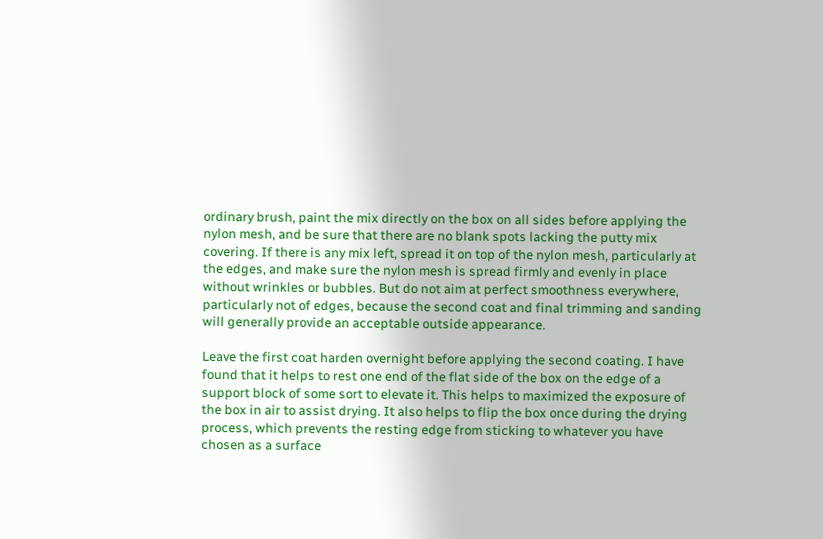ordinary brush, paint the mix directly on the box on all sides before applying the nylon mesh, and be sure that there are no blank spots lacking the putty mix covering. If there is any mix left, spread it on top of the nylon mesh, particularly at the edges, and make sure the nylon mesh is spread firmly and evenly in place without wrinkles or bubbles. But do not aim at perfect smoothness everywhere, particularly not of edges, because the second coat and final trimming and sanding will generally provide an acceptable outside appearance.

Leave the first coat harden overnight before applying the second coating. I have found that it helps to rest one end of the flat side of the box on the edge of a support block of some sort to elevate it. This helps to maximized the exposure of the box in air to assist drying. It also helps to flip the box once during the drying process, which prevents the resting edge from sticking to whatever you have chosen as a surface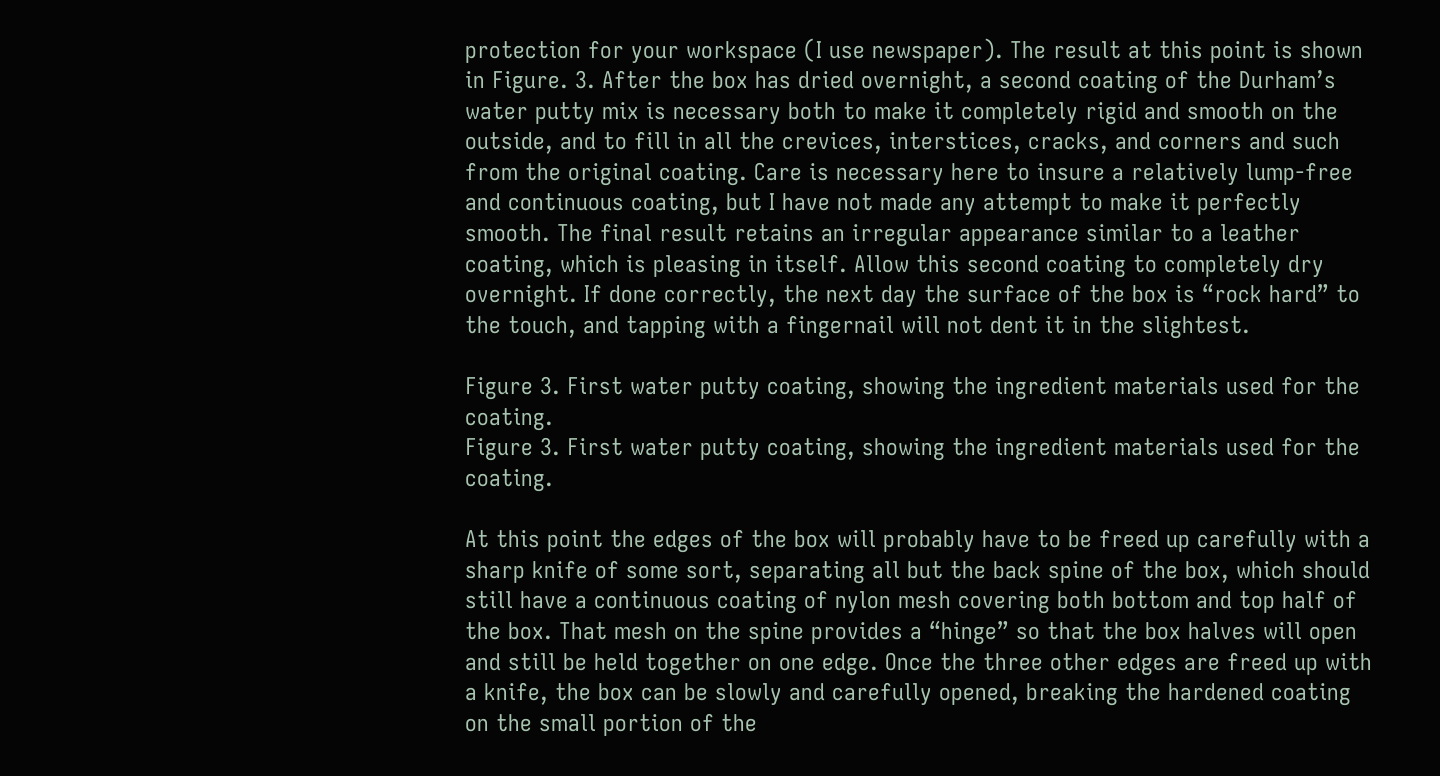protection for your workspace (I use newspaper). The result at this point is shown in Figure. 3. After the box has dried overnight, a second coating of the Durham’s water putty mix is necessary both to make it completely rigid and smooth on the outside, and to fill in all the crevices, interstices, cracks, and corners and such from the original coating. Care is necessary here to insure a relatively lump-free and continuous coating, but I have not made any attempt to make it perfectly smooth. The final result retains an irregular appearance similar to a leather coating, which is pleasing in itself. Allow this second coating to completely dry overnight. If done correctly, the next day the surface of the box is “rock hard” to the touch, and tapping with a fingernail will not dent it in the slightest.

Figure 3. First water putty coating, showing the ingredient materials used for the coating.
Figure 3. First water putty coating, showing the ingredient materials used for the coating.

At this point the edges of the box will probably have to be freed up carefully with a sharp knife of some sort, separating all but the back spine of the box, which should still have a continuous coating of nylon mesh covering both bottom and top half of the box. That mesh on the spine provides a “hinge” so that the box halves will open and still be held together on one edge. Once the three other edges are freed up with a knife, the box can be slowly and carefully opened, breaking the hardened coating on the small portion of the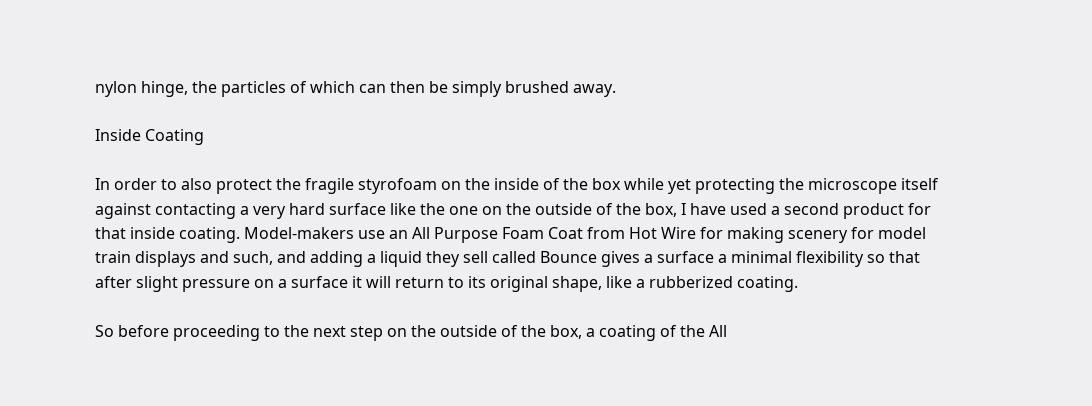nylon hinge, the particles of which can then be simply brushed away.

Inside Coating

In order to also protect the fragile styrofoam on the inside of the box while yet protecting the microscope itself against contacting a very hard surface like the one on the outside of the box, I have used a second product for that inside coating. Model-makers use an All Purpose Foam Coat from Hot Wire for making scenery for model train displays and such, and adding a liquid they sell called Bounce gives a surface a minimal flexibility so that after slight pressure on a surface it will return to its original shape, like a rubberized coating.

So before proceeding to the next step on the outside of the box, a coating of the All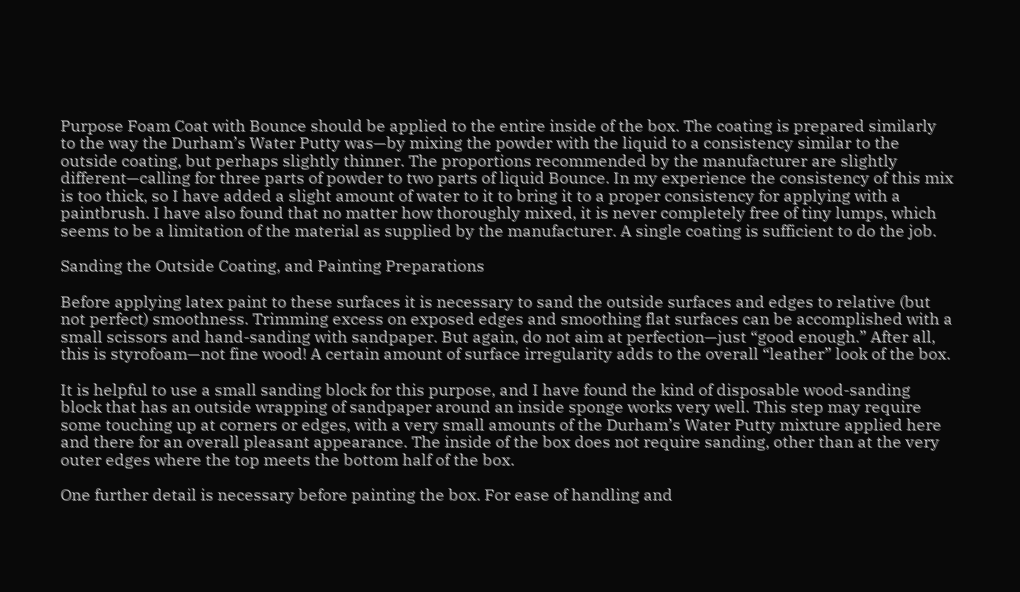Purpose Foam Coat with Bounce should be applied to the entire inside of the box. The coating is prepared similarly to the way the Durham’s Water Putty was—by mixing the powder with the liquid to a consistency similar to the outside coating, but perhaps slightly thinner. The proportions recommended by the manufacturer are slightly different—calling for three parts of powder to two parts of liquid Bounce. In my experience the consistency of this mix is too thick, so I have added a slight amount of water to it to bring it to a proper consistency for applying with a paintbrush. I have also found that no matter how thoroughly mixed, it is never completely free of tiny lumps, which seems to be a limitation of the material as supplied by the manufacturer. A single coating is sufficient to do the job.

Sanding the Outside Coating, and Painting Preparations

Before applying latex paint to these surfaces it is necessary to sand the outside surfaces and edges to relative (but not perfect) smoothness. Trimming excess on exposed edges and smoothing flat surfaces can be accomplished with a small scissors and hand-sanding with sandpaper. But again, do not aim at perfection—just “good enough.” After all, this is styrofoam—not fine wood! A certain amount of surface irregularity adds to the overall “leather” look of the box.

It is helpful to use a small sanding block for this purpose, and I have found the kind of disposable wood-sanding block that has an outside wrapping of sandpaper around an inside sponge works very well. This step may require some touching up at corners or edges, with a very small amounts of the Durham’s Water Putty mixture applied here and there for an overall pleasant appearance. The inside of the box does not require sanding, other than at the very outer edges where the top meets the bottom half of the box.

One further detail is necessary before painting the box. For ease of handling and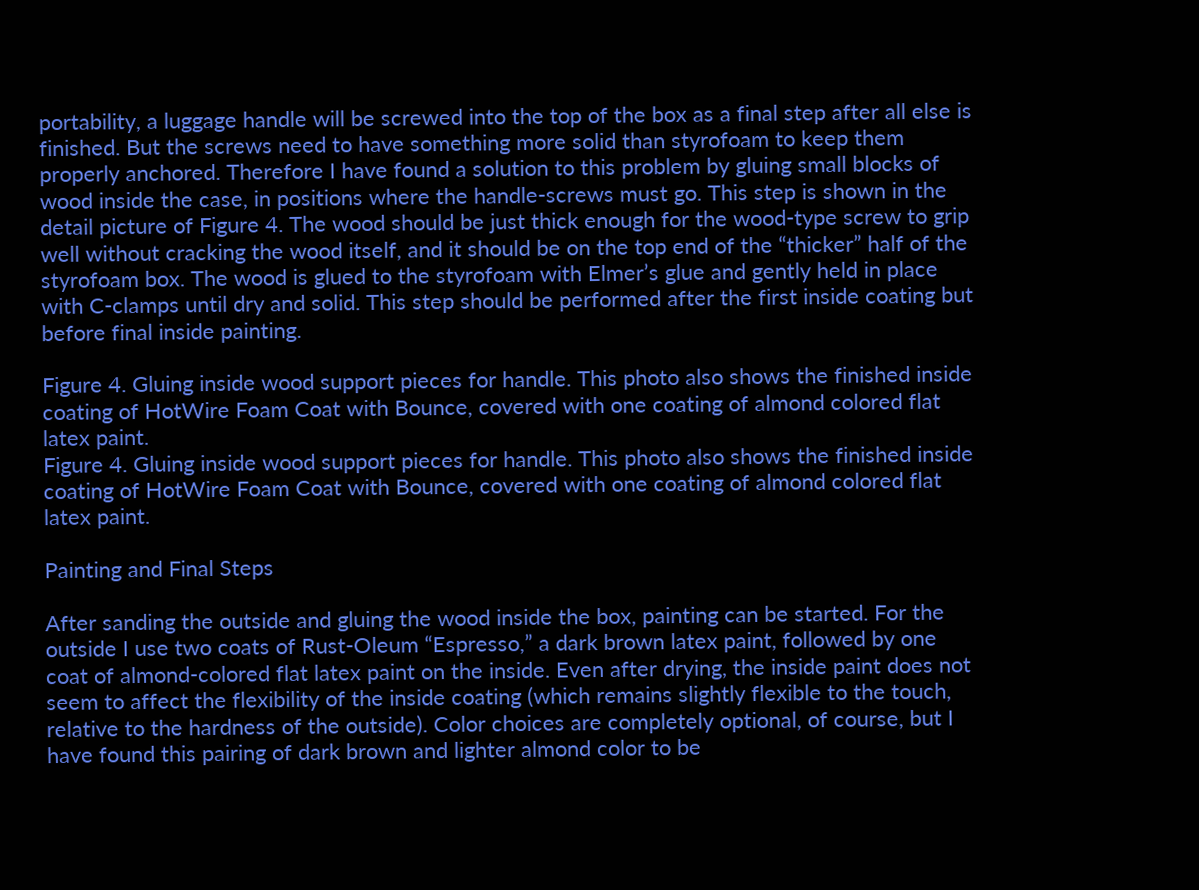portability, a luggage handle will be screwed into the top of the box as a final step after all else is finished. But the screws need to have something more solid than styrofoam to keep them properly anchored. Therefore I have found a solution to this problem by gluing small blocks of wood inside the case, in positions where the handle-screws must go. This step is shown in the detail picture of Figure 4. The wood should be just thick enough for the wood-type screw to grip well without cracking the wood itself, and it should be on the top end of the “thicker” half of the styrofoam box. The wood is glued to the styrofoam with Elmer’s glue and gently held in place with C-clamps until dry and solid. This step should be performed after the first inside coating but before final inside painting.

Figure 4. Gluing inside wood support pieces for handle. This photo also shows the finished inside coating of HotWire Foam Coat with Bounce, covered with one coating of almond colored flat latex paint.
Figure 4. Gluing inside wood support pieces for handle. This photo also shows the finished inside coating of HotWire Foam Coat with Bounce, covered with one coating of almond colored flat latex paint.

Painting and Final Steps

After sanding the outside and gluing the wood inside the box, painting can be started. For the outside I use two coats of Rust-Oleum “Espresso,” a dark brown latex paint, followed by one coat of almond-colored flat latex paint on the inside. Even after drying, the inside paint does not seem to affect the flexibility of the inside coating (which remains slightly flexible to the touch, relative to the hardness of the outside). Color choices are completely optional, of course, but I have found this pairing of dark brown and lighter almond color to be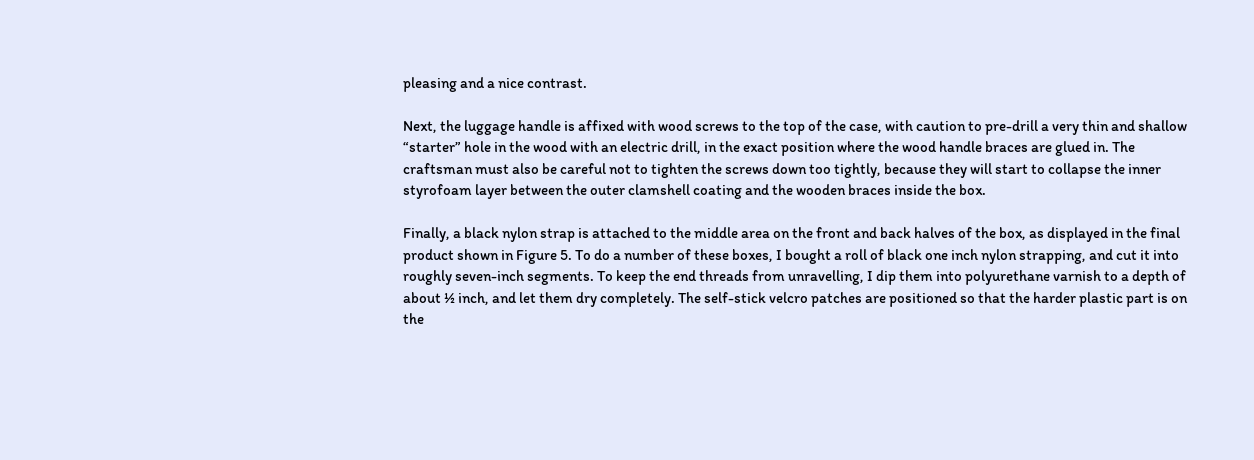pleasing and a nice contrast.

Next, the luggage handle is affixed with wood screws to the top of the case, with caution to pre-drill a very thin and shallow “starter” hole in the wood with an electric drill, in the exact position where the wood handle braces are glued in. The craftsman must also be careful not to tighten the screws down too tightly, because they will start to collapse the inner styrofoam layer between the outer clamshell coating and the wooden braces inside the box.

Finally, a black nylon strap is attached to the middle area on the front and back halves of the box, as displayed in the final product shown in Figure 5. To do a number of these boxes, I bought a roll of black one inch nylon strapping, and cut it into roughly seven-inch segments. To keep the end threads from unravelling, I dip them into polyurethane varnish to a depth of about ½ inch, and let them dry completely. The self-stick velcro patches are positioned so that the harder plastic part is on the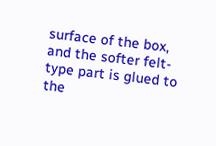surface of the box, and the softer felt-type part is glued to the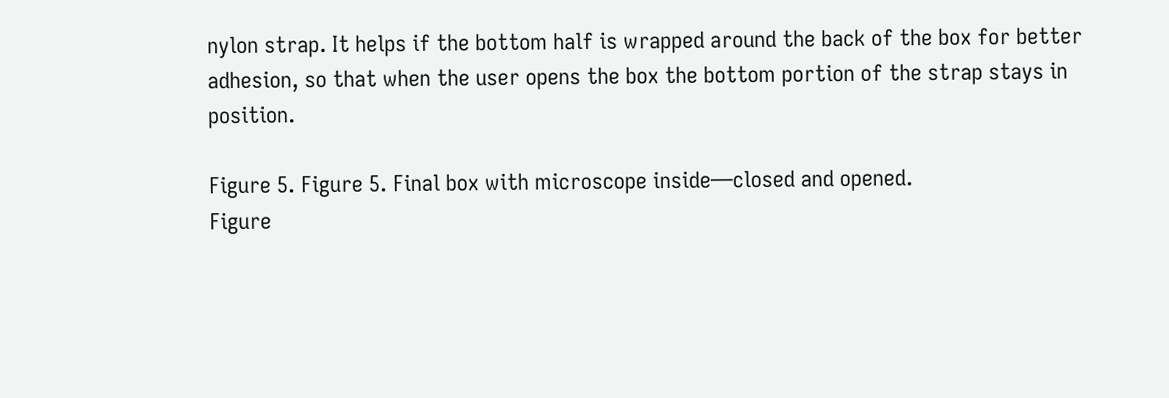nylon strap. It helps if the bottom half is wrapped around the back of the box for better adhesion, so that when the user opens the box the bottom portion of the strap stays in position.

Figure 5. Figure 5. Final box with microscope inside—closed and opened.
Figure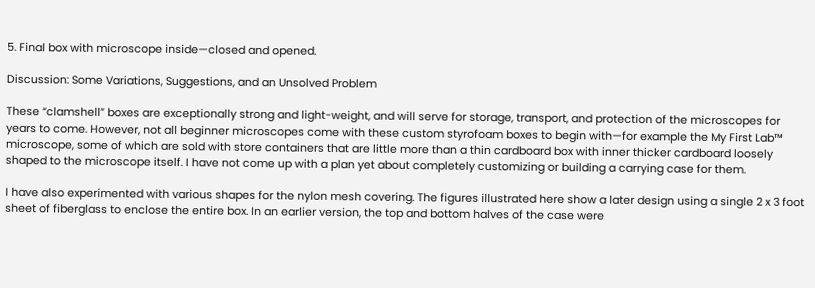5. Final box with microscope inside—closed and opened.

Discussion: Some Variations, Suggestions, and an Unsolved Problem

These “clamshell” boxes are exceptionally strong and light-weight, and will serve for storage, transport, and protection of the microscopes for years to come. However, not all beginner microscopes come with these custom styrofoam boxes to begin with—for example the My First Lab™ microscope, some of which are sold with store containers that are little more than a thin cardboard box with inner thicker cardboard loosely shaped to the microscope itself. I have not come up with a plan yet about completely customizing or building a carrying case for them.

I have also experimented with various shapes for the nylon mesh covering. The figures illustrated here show a later design using a single 2 x 3 foot sheet of fiberglass to enclose the entire box. In an earlier version, the top and bottom halves of the case were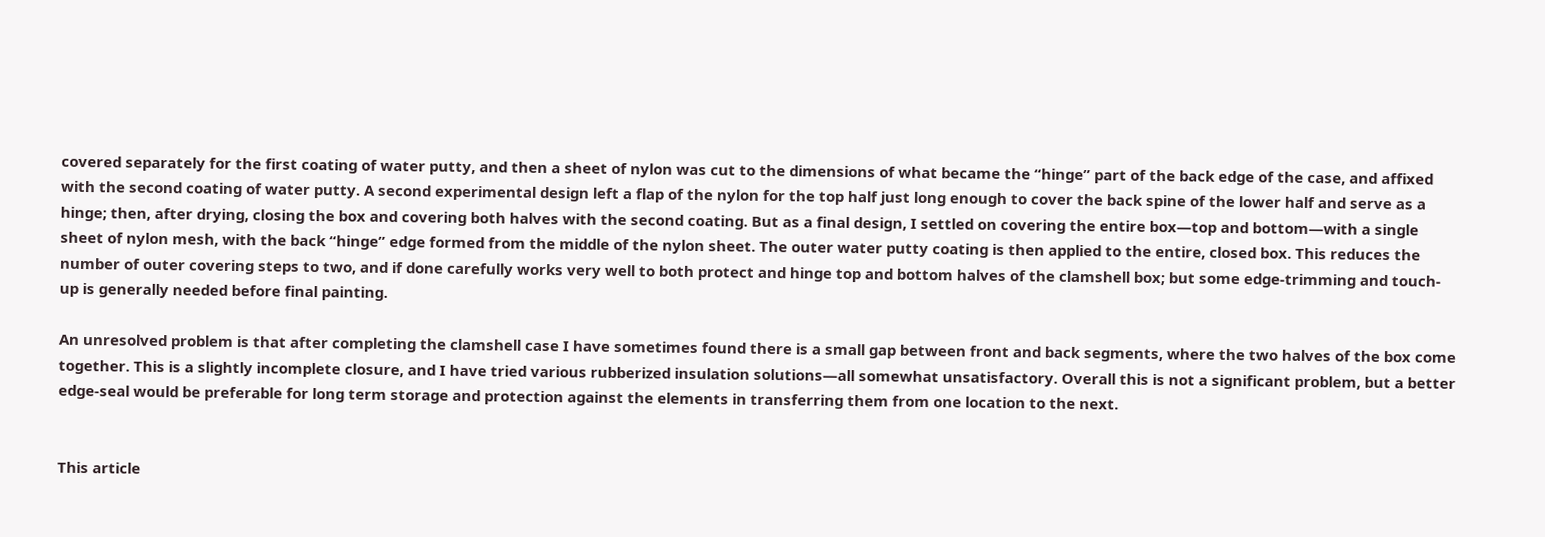covered separately for the first coating of water putty, and then a sheet of nylon was cut to the dimensions of what became the “hinge” part of the back edge of the case, and affixed with the second coating of water putty. A second experimental design left a flap of the nylon for the top half just long enough to cover the back spine of the lower half and serve as a hinge; then, after drying, closing the box and covering both halves with the second coating. But as a final design, I settled on covering the entire box—top and bottom—with a single sheet of nylon mesh, with the back “hinge” edge formed from the middle of the nylon sheet. The outer water putty coating is then applied to the entire, closed box. This reduces the number of outer covering steps to two, and if done carefully works very well to both protect and hinge top and bottom halves of the clamshell box; but some edge-trimming and touch-up is generally needed before final painting.

An unresolved problem is that after completing the clamshell case I have sometimes found there is a small gap between front and back segments, where the two halves of the box come together. This is a slightly incomplete closure, and I have tried various rubberized insulation solutions—all somewhat unsatisfactory. Overall this is not a significant problem, but a better edge-seal would be preferable for long term storage and protection against the elements in transferring them from one location to the next.


This article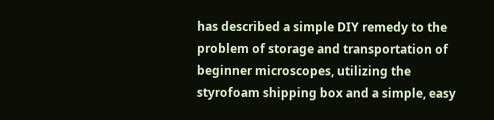has described a simple DIY remedy to the problem of storage and transportation of beginner microscopes, utilizing the styrofoam shipping box and a simple, easy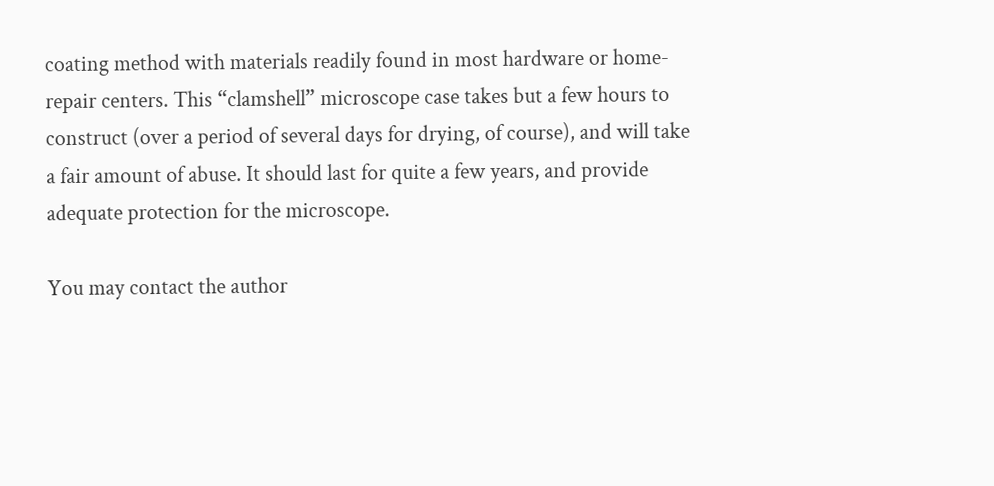coating method with materials readily found in most hardware or home-repair centers. This “clamshell” microscope case takes but a few hours to construct (over a period of several days for drying, of course), and will take a fair amount of abuse. It should last for quite a few years, and provide adequate protection for the microscope.

You may contact the author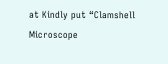at Kindly put “Clamshell Microscope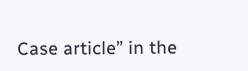Case article” in the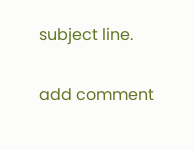subject line.


add comment